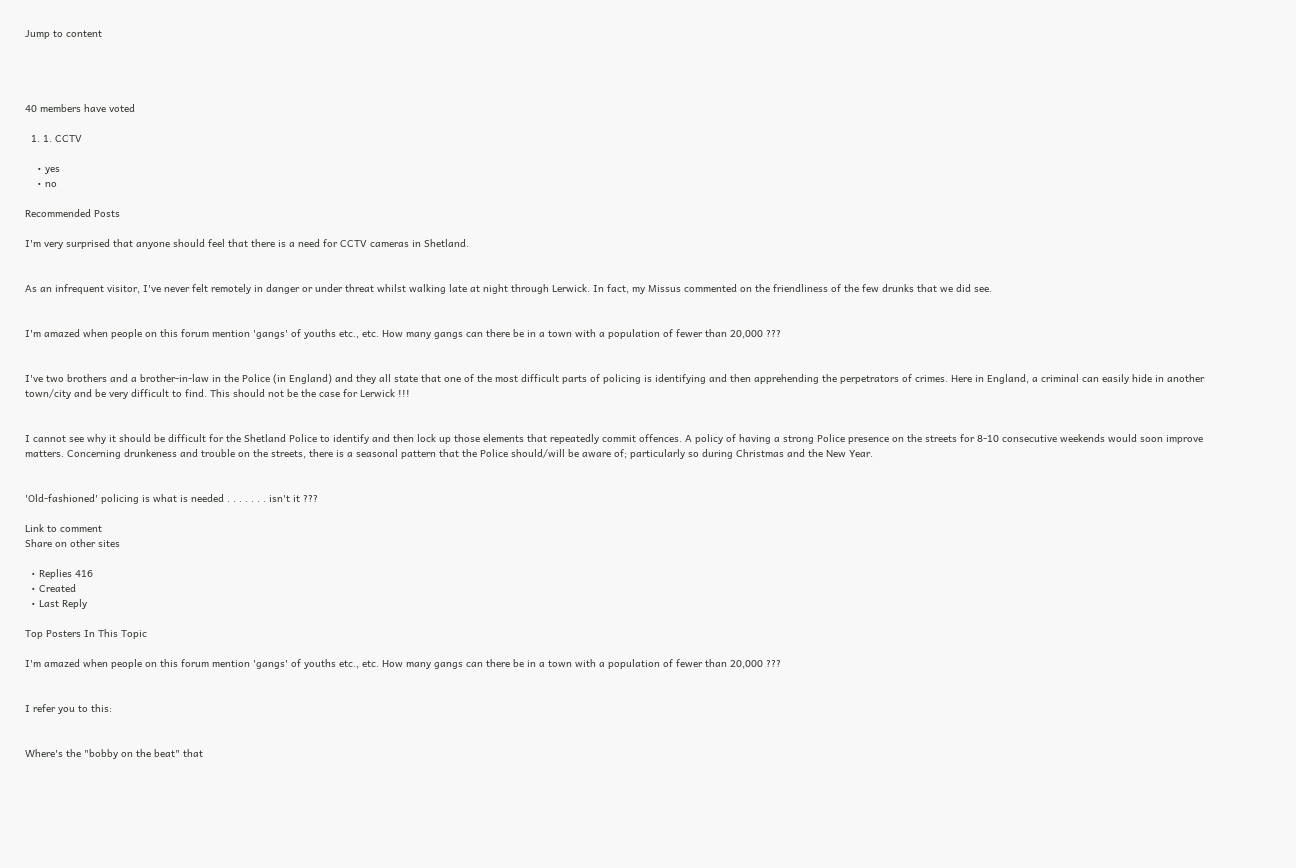Jump to content




40 members have voted

  1. 1. CCTV

    • yes
    • no

Recommended Posts

I'm very surprised that anyone should feel that there is a need for CCTV cameras in Shetland.


As an infrequent visitor, I've never felt remotely in danger or under threat whilst walking late at night through Lerwick. In fact, my Missus commented on the friendliness of the few drunks that we did see.


I'm amazed when people on this forum mention 'gangs' of youths etc., etc. How many gangs can there be in a town with a population of fewer than 20,000 ???


I've two brothers and a brother-in-law in the Police (in England) and they all state that one of the most difficult parts of policing is identifying and then apprehending the perpetrators of crimes. Here in England, a criminal can easily hide in another town/city and be very difficult to find. This should not be the case for Lerwick !!!


I cannot see why it should be difficult for the Shetland Police to identify and then lock up those elements that repeatedly commit offences. A policy of having a strong Police presence on the streets for 8-10 consecutive weekends would soon improve matters. Concerning drunkeness and trouble on the streets, there is a seasonal pattern that the Police should/will be aware of; particularly so during Christmas and the New Year.


'Old-fashioned' policing is what is needed . . . . . . . isn't it ???

Link to comment
Share on other sites

  • Replies 416
  • Created
  • Last Reply

Top Posters In This Topic

I'm amazed when people on this forum mention 'gangs' of youths etc., etc. How many gangs can there be in a town with a population of fewer than 20,000 ???


I refer you to this:


Where's the "bobby on the beat" that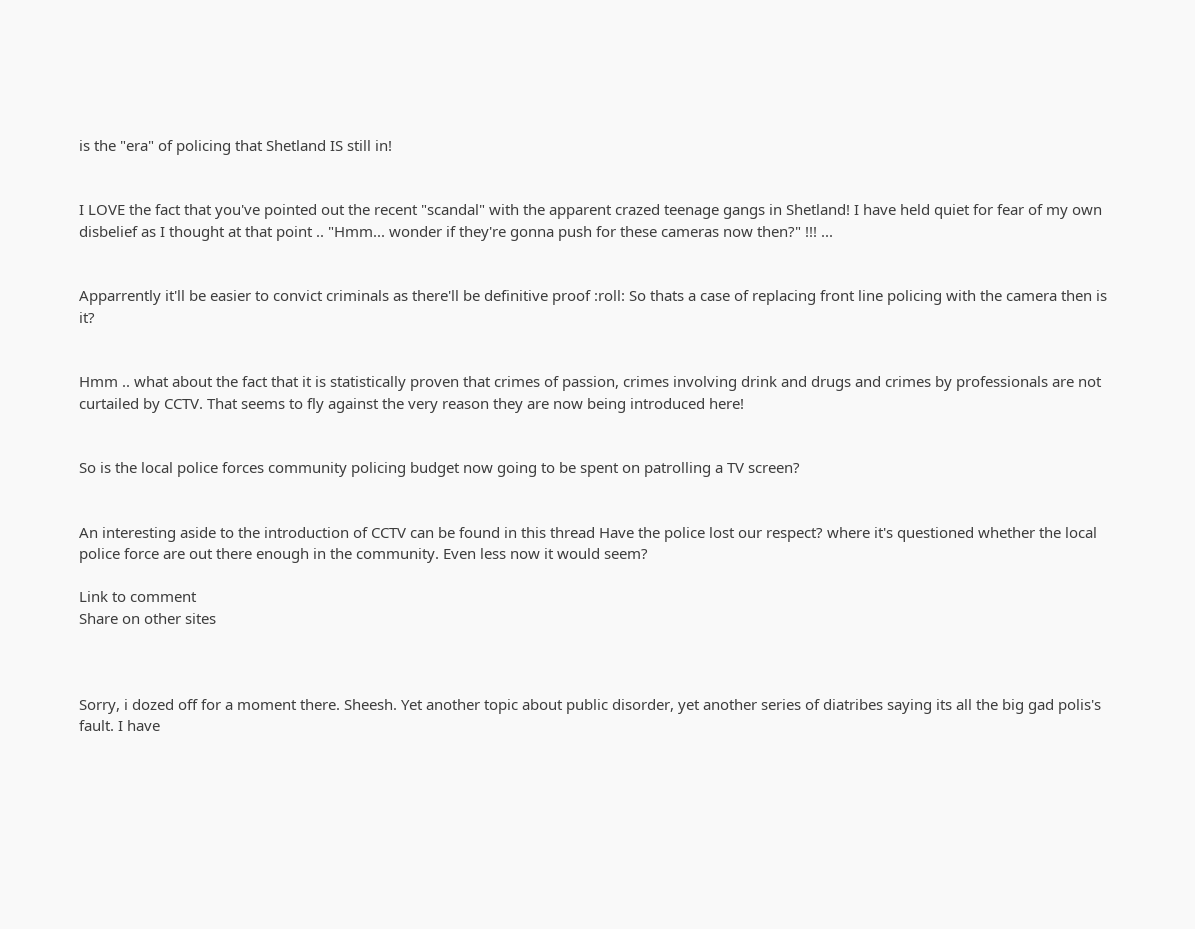is the "era" of policing that Shetland IS still in!


I LOVE the fact that you've pointed out the recent "scandal" with the apparent crazed teenage gangs in Shetland! I have held quiet for fear of my own disbelief as I thought at that point .. "Hmm... wonder if they're gonna push for these cameras now then?" !!! ...


Apparrently it'll be easier to convict criminals as there'll be definitive proof :roll: So thats a case of replacing front line policing with the camera then is it?


Hmm .. what about the fact that it is statistically proven that crimes of passion, crimes involving drink and drugs and crimes by professionals are not curtailed by CCTV. That seems to fly against the very reason they are now being introduced here!


So is the local police forces community policing budget now going to be spent on patrolling a TV screen?


An interesting aside to the introduction of CCTV can be found in this thread Have the police lost our respect? where it's questioned whether the local police force are out there enough in the community. Even less now it would seem?

Link to comment
Share on other sites



Sorry, i dozed off for a moment there. Sheesh. Yet another topic about public disorder, yet another series of diatribes saying its all the big gad polis's fault. I have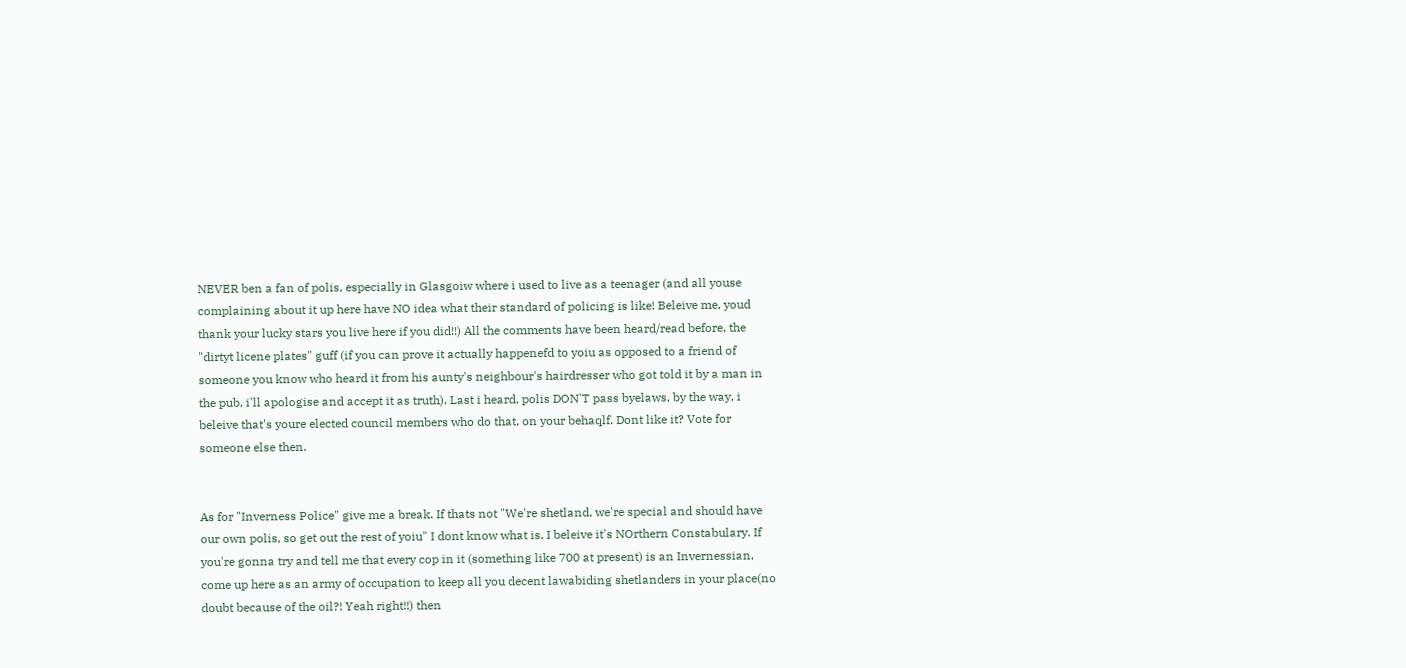NEVER ben a fan of polis, especially in Glasgoiw where i used to live as a teenager (and all youse complaining about it up here have NO idea what their standard of policing is like! Beleive me, youd thank your lucky stars you live here if you did!!) All the comments have been heard/read before, the "dirtyt licene plates" guff (if you can prove it actually happenefd to yoiu as opposed to a friend of someone you know who heard it from his aunty's neighbour's hairdresser who got told it by a man in the pub, i'll apologise and accept it as truth). Last i heard, polis DON'T pass byelaws, by the way, i beleive that's youre elected council members who do that, on your behaqlf. Dont like it? Vote for someone else then.


As for "Inverness Police" give me a break. If thats not "We're shetland, we're special and should have our own polis, so get out the rest of yoiu" I dont know what is. I beleive it's NOrthern Constabulary. If you're gonna try and tell me that every cop in it (something like 700 at present) is an Invernessian, come up here as an army of occupation to keep all you decent lawabiding shetlanders in your place(no doubt because of the oil?! Yeah right!!) then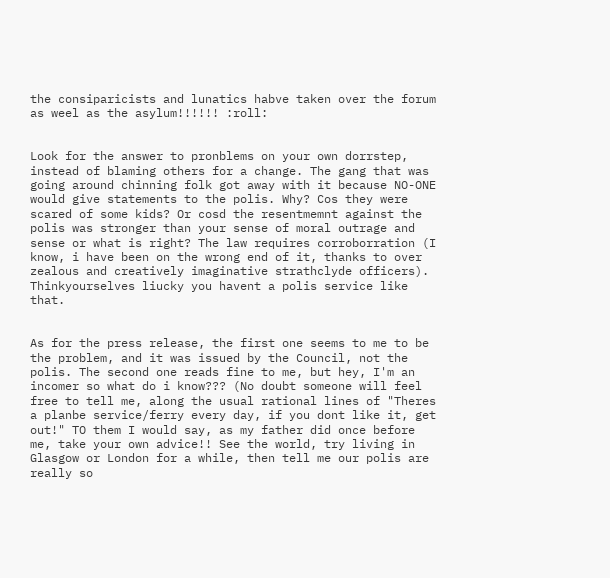the consiparicists and lunatics habve taken over the forum as weel as the asylum!!!!!! :roll:


Look for the answer to pronblems on your own dorrstep, instead of blaming others for a change. The gang that was going around chinning folk got away with it because NO-ONE would give statements to the polis. Why? Cos they were scared of some kids? Or cosd the resentmemnt against the polis was stronger than your sense of moral outrage and sense or what is right? The law requires corroborration (I know, i have been on the wrong end of it, thanks to over zealous and creatively imaginative strathclyde officers). Thinkyourselves liucky you havent a polis service like that.


As for the press release, the first one seems to me to be the problem, and it was issued by the Council, not the polis. The second one reads fine to me, but hey, I'm an incomer so what do i know??? (No doubt someone will feel free to tell me, along the usual rational lines of "Theres a planbe service/ferry every day, if you dont like it, get out!" TO them I would say, as my father did once before me, take your own advice!! See the world, try living in Glasgow or London for a while, then tell me our polis are really so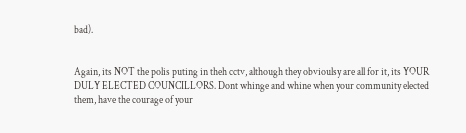bad).


Again, its NOT the polis puting in theh cctv, although they obvioulsy are all for it, its YOUR DULY ELECTED COUNCILLORS. Dont whinge and whine when your community elected them, have the courage of your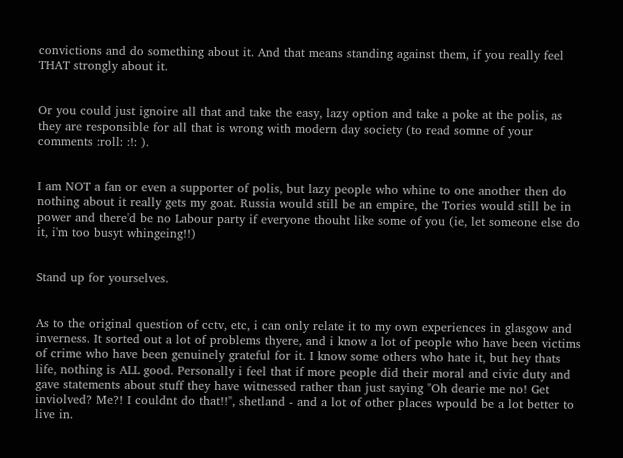convictions and do something about it. And that means standing against them, if you really feel THAT strongly about it.


Or you could just ignoire all that and take the easy, lazy option and take a poke at the polis, as they are responsible for all that is wrong with modern day society (to read somne of your comments :roll: :!: ).


I am NOT a fan or even a supporter of polis, but lazy people who whine to one another then do nothing about it really gets my goat. Russia would still be an empire, the Tories would still be in power and there'd be no Labour party if everyone thouht like some of you (ie, let someone else do it, i'm too busyt whingeing!!)


Stand up for yourselves.


As to the original question of cctv, etc, i can only relate it to my own experiences in glasgow and inverness. It sorted out a lot of problems thyere, and i know a lot of people who have been victims of crime who have been genuinely grateful for it. I know some others who hate it, but hey thats life, nothing is ALL good. Personally i feel that if more people did their moral and civic duty and gave statements about stuff they have witnessed rather than just saying "Oh dearie me no! Get inviolved? Me?! I couldnt do that!!", shetland - and a lot of other places wpould be a lot better to live in.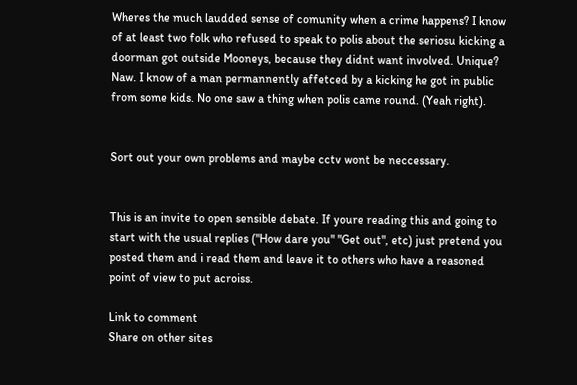Wheres the much laudded sense of comunity when a crime happens? I know of at least two folk who refused to speak to polis about the seriosu kicking a doorman got outside Mooneys, because they didnt want involved. Unique? Naw. I know of a man permannently affetced by a kicking he got in public from some kids. No one saw a thing when polis came round. (Yeah right).


Sort out your own problems and maybe cctv wont be neccessary.


This is an invite to open sensible debate. If youre reading this and going to start with the usual replies ("How dare you" "Get out", etc) just pretend you posted them and i read them and leave it to others who have a reasoned point of view to put acroiss.

Link to comment
Share on other sites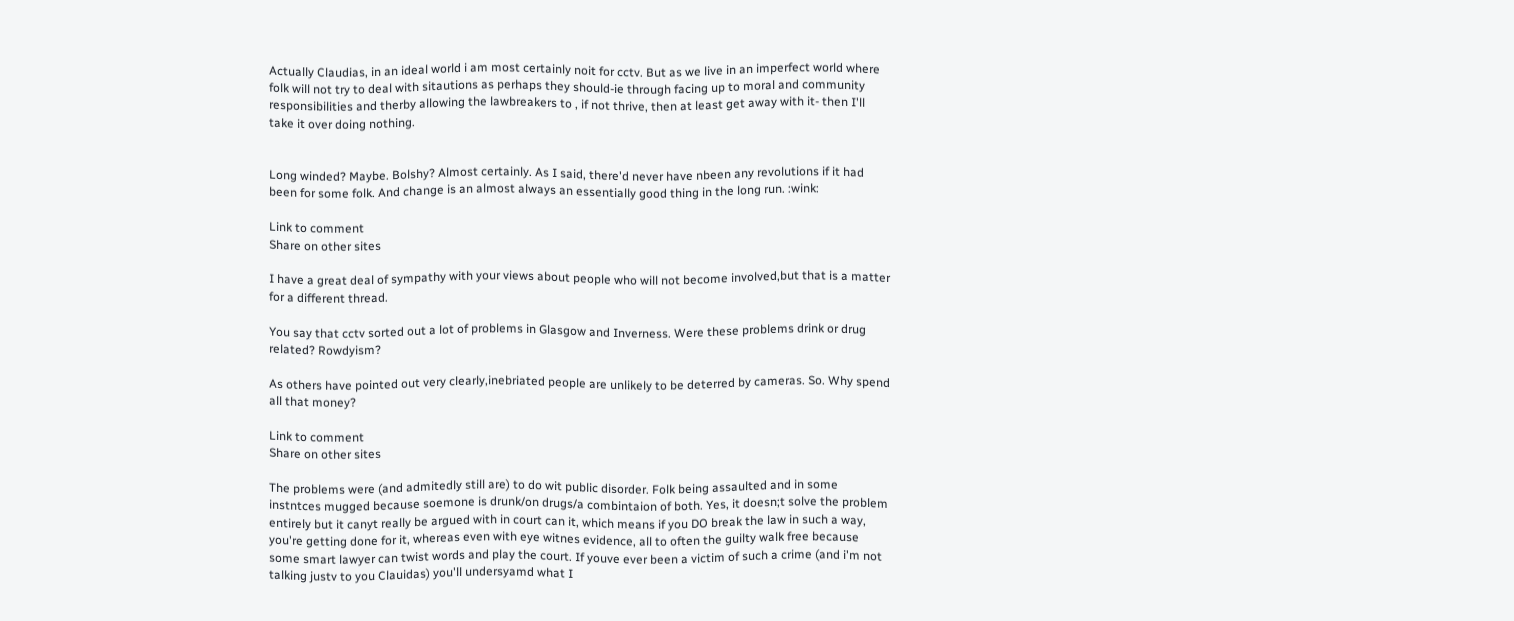Actually Claudias, in an ideal world i am most certainly noit for cctv. But as we live in an imperfect world where folk will not try to deal with sitautions as perhaps they should-ie through facing up to moral and community responsibilities and therby allowing the lawbreakers to , if not thrive, then at least get away with it- then I'll take it over doing nothing.


Long winded? Maybe. Bolshy? Almost certainly. As I said, there'd never have nbeen any revolutions if it had been for some folk. And change is an almost always an essentially good thing in the long run. :wink:

Link to comment
Share on other sites

I have a great deal of sympathy with your views about people who will not become involved,but that is a matter for a different thread.

You say that cctv sorted out a lot of problems in Glasgow and Inverness. Were these problems drink or drug related? Rowdyism?

As others have pointed out very clearly,inebriated people are unlikely to be deterred by cameras. So. Why spend all that money?

Link to comment
Share on other sites

The problems were (and admitedly still are) to do wit public disorder. Folk being assaulted and in some instntces mugged because soemone is drunk/on drugs/a combintaion of both. Yes, it doesn;t solve the problem entirely but it canyt really be argued with in court can it, which means if you DO break the law in such a way, you're getting done for it, whereas even with eye witnes evidence, all to often the guilty walk free because some smart lawyer can twist words and play the court. If youve ever been a victim of such a crime (and i'm not talking justv to you Clauidas) you'll undersyamd what I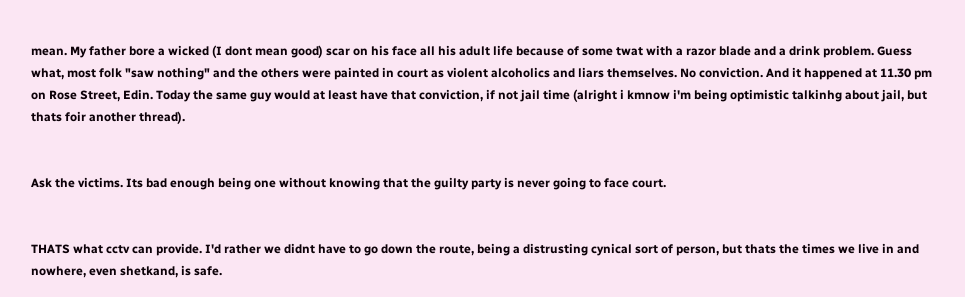mean. My father bore a wicked (I dont mean good) scar on his face all his adult life because of some twat with a razor blade and a drink problem. Guess what, most folk "saw nothing" and the others were painted in court as violent alcoholics and liars themselves. No conviction. And it happened at 11.30 pm on Rose Street, Edin. Today the same guy would at least have that conviction, if not jail time (alright i kmnow i'm being optimistic talkinhg about jail, but thats foir another thread).


Ask the victims. Its bad enough being one without knowing that the guilty party is never going to face court.


THATS what cctv can provide. I'd rather we didnt have to go down the route, being a distrusting cynical sort of person, but thats the times we live in and nowhere, even shetkand, is safe.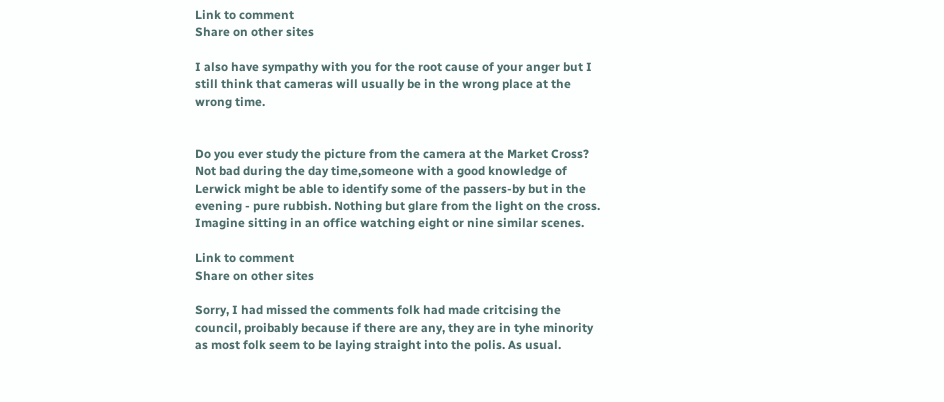Link to comment
Share on other sites

I also have sympathy with you for the root cause of your anger but I still think that cameras will usually be in the wrong place at the wrong time.


Do you ever study the picture from the camera at the Market Cross? Not bad during the day time,someone with a good knowledge of Lerwick might be able to identify some of the passers-by but in the evening - pure rubbish. Nothing but glare from the light on the cross. Imagine sitting in an office watching eight or nine similar scenes.

Link to comment
Share on other sites

Sorry, I had missed the comments folk had made critcising the council, proibably because if there are any, they are in tyhe minority as most folk seem to be laying straight into the polis. As usual.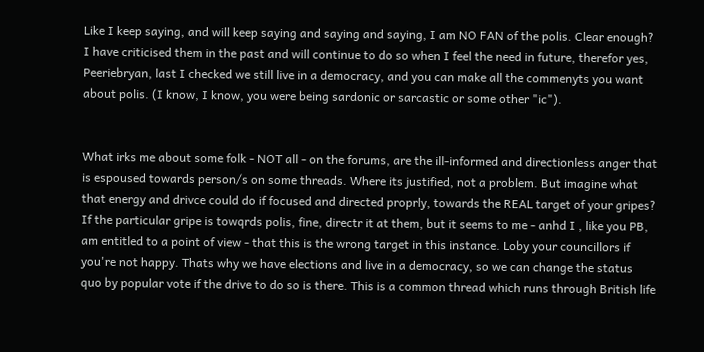Like I keep saying, and will keep saying and saying and saying, I am NO FAN of the polis. Clear enough? I have criticised them in the past and will continue to do so when I feel the need in future, therefor yes, Peeriebryan, last I checked we still live in a democracy, and you can make all the commenyts you want about polis. (I know, I know, you were being sardonic or sarcastic or some other "ic").


What irks me about some folk - NOT all - on the forums, are the ill-informed and directionless anger that is espoused towards person/s on some threads. Where its justified, not a problem. But imagine what that energy and drivce could do if focused and directed proprly, towards the REAL target of your gripes? If the particular gripe is towqrds polis, fine, directr it at them, but it seems to me - anhd I , like you PB, am entitled to a point of view - that this is the wrong target in this instance. Loby your councillors if you're not happy. Thats why we have elections and live in a democracy, so we can change the status quo by popular vote if the drive to do so is there. This is a common thread which runs through British life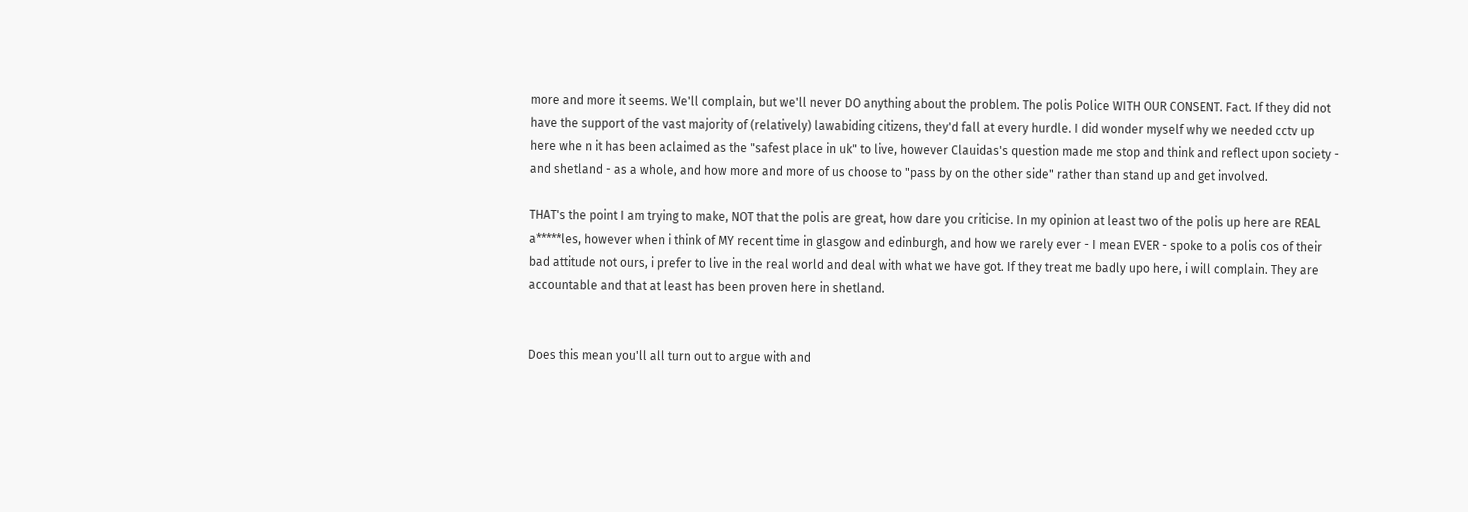more and more it seems. We'll complain, but we'll never DO anything about the problem. The polis Police WITH OUR CONSENT. Fact. If they did not have the support of the vast majority of (relatively) lawabiding citizens, they'd fall at every hurdle. I did wonder myself why we needed cctv up here whe n it has been aclaimed as the "safest place in uk" to live, however Clauidas's question made me stop and think and reflect upon society - and shetland - as a whole, and how more and more of us choose to "pass by on the other side" rather than stand up and get involved.

THAT's the point I am trying to make, NOT that the polis are great, how dare you criticise. In my opinion at least two of the polis up here are REAL a*****les, however when i think of MY recent time in glasgow and edinburgh, and how we rarely ever - I mean EVER - spoke to a polis cos of their bad attitude not ours, i prefer to live in the real world and deal with what we have got. If they treat me badly upo here, i will complain. They are accountable and that at least has been proven here in shetland.


Does this mean you'll all turn out to argue with and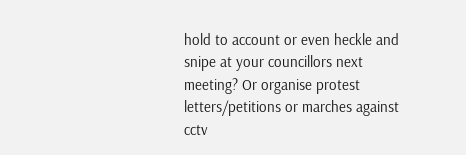hold to account or even heckle and snipe at your councillors next meeting? Or organise protest letters/petitions or marches against cctv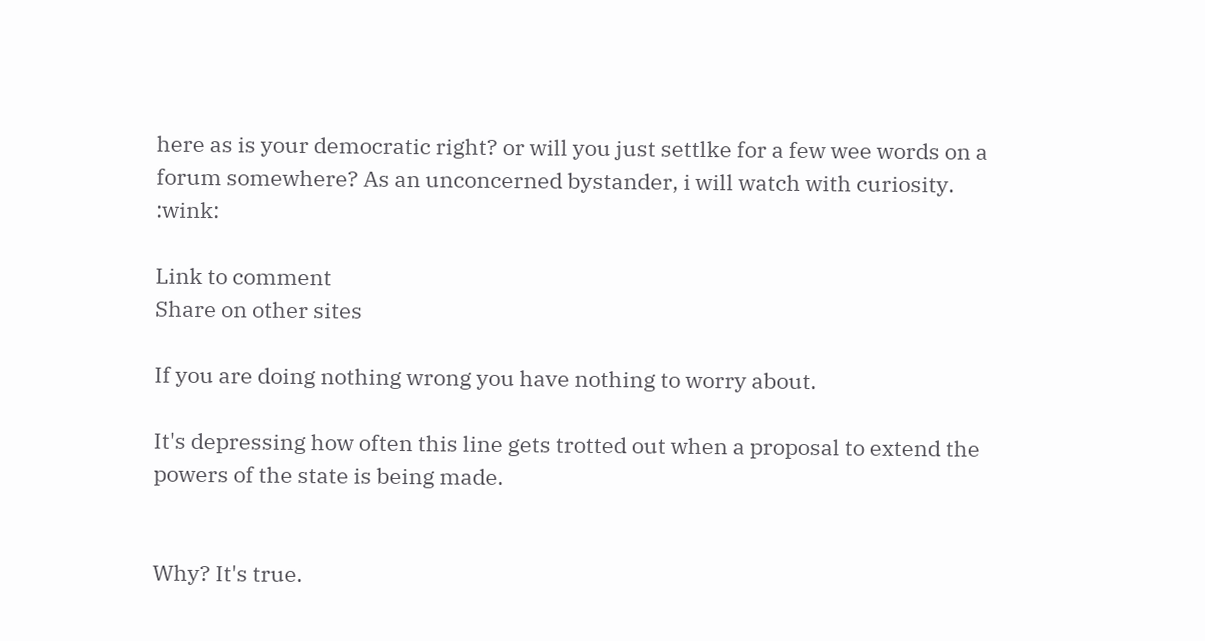here as is your democratic right? or will you just settlke for a few wee words on a forum somewhere? As an unconcerned bystander, i will watch with curiosity. :wink:

Link to comment
Share on other sites

If you are doing nothing wrong you have nothing to worry about.

It's depressing how often this line gets trotted out when a proposal to extend the powers of the state is being made.


Why? It's true.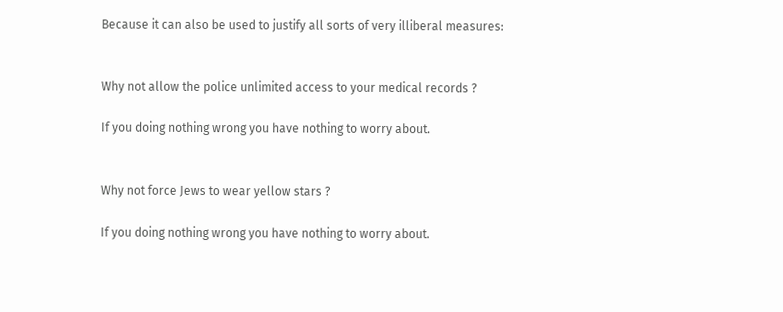Because it can also be used to justify all sorts of very illiberal measures:


Why not allow the police unlimited access to your medical records ?

If you doing nothing wrong you have nothing to worry about.


Why not force Jews to wear yellow stars ?

If you doing nothing wrong you have nothing to worry about.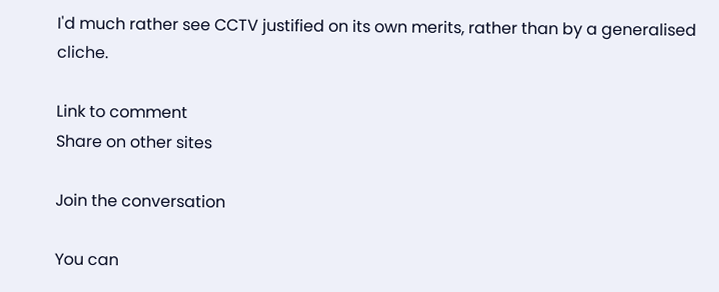I'd much rather see CCTV justified on its own merits, rather than by a generalised cliche.

Link to comment
Share on other sites

Join the conversation

You can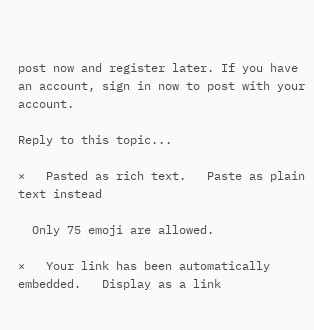post now and register later. If you have an account, sign in now to post with your account.

Reply to this topic...

×   Pasted as rich text.   Paste as plain text instead

  Only 75 emoji are allowed.

×   Your link has been automatically embedded.   Display as a link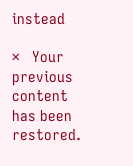instead

×   Your previous content has been restored.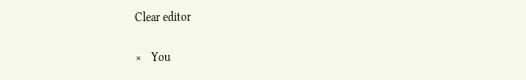Clear editor

×   You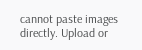cannot paste images directly. Upload or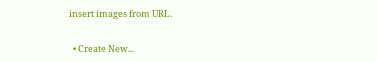insert images from URL.


  • Create New...